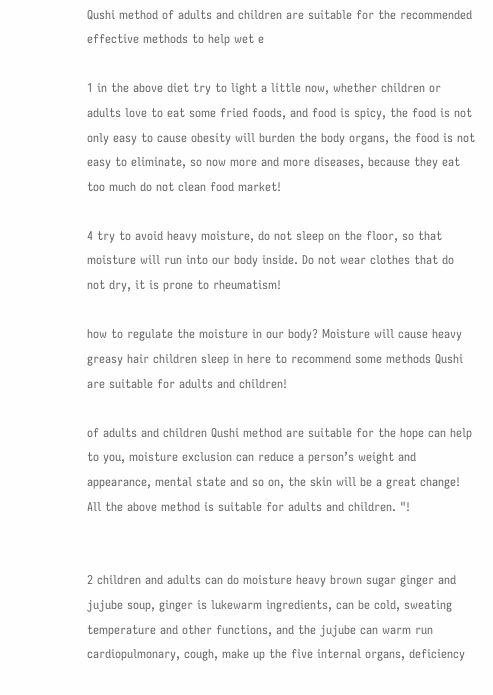Qushi method of adults and children are suitable for the recommended effective methods to help wet e

1 in the above diet try to light a little now, whether children or adults love to eat some fried foods, and food is spicy, the food is not only easy to cause obesity will burden the body organs, the food is not easy to eliminate, so now more and more diseases, because they eat too much do not clean food market!

4 try to avoid heavy moisture, do not sleep on the floor, so that moisture will run into our body inside. Do not wear clothes that do not dry, it is prone to rheumatism!

how to regulate the moisture in our body? Moisture will cause heavy greasy hair children sleep in here to recommend some methods Qushi are suitable for adults and children!

of adults and children Qushi method are suitable for the hope can help to you, moisture exclusion can reduce a person’s weight and appearance, mental state and so on, the skin will be a great change! All the above method is suitable for adults and children. "!


2 children and adults can do moisture heavy brown sugar ginger and jujube soup, ginger is lukewarm ingredients, can be cold, sweating temperature and other functions, and the jujube can warm run cardiopulmonary, cough, make up the five internal organs, deficiency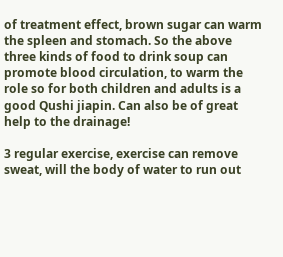of treatment effect, brown sugar can warm the spleen and stomach. So the above three kinds of food to drink soup can promote blood circulation, to warm the role so for both children and adults is a good Qushi jiapin. Can also be of great help to the drainage!

3 regular exercise, exercise can remove sweat, will the body of water to run out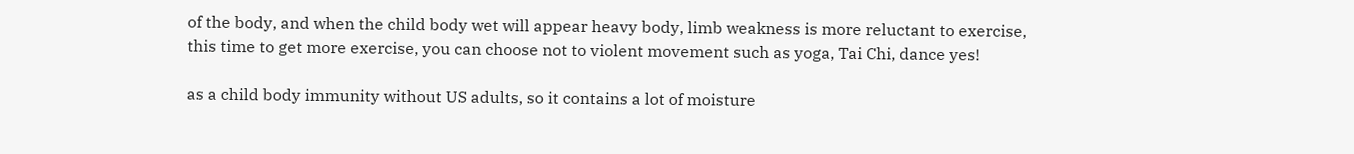of the body, and when the child body wet will appear heavy body, limb weakness is more reluctant to exercise, this time to get more exercise, you can choose not to violent movement such as yoga, Tai Chi, dance yes!

as a child body immunity without US adults, so it contains a lot of moisture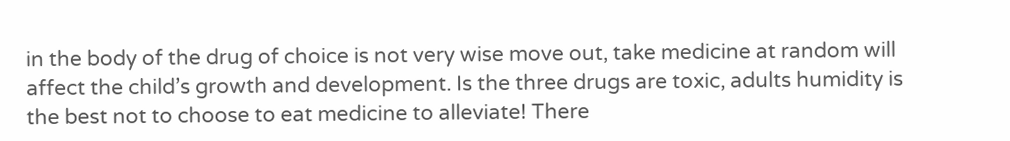in the body of the drug of choice is not very wise move out, take medicine at random will affect the child’s growth and development. Is the three drugs are toxic, adults humidity is the best not to choose to eat medicine to alleviate! There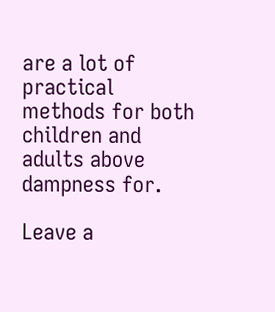are a lot of practical methods for both children and adults above dampness for.

Leave a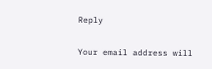Reply

Your email address will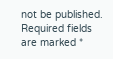not be published. Required fields are marked *